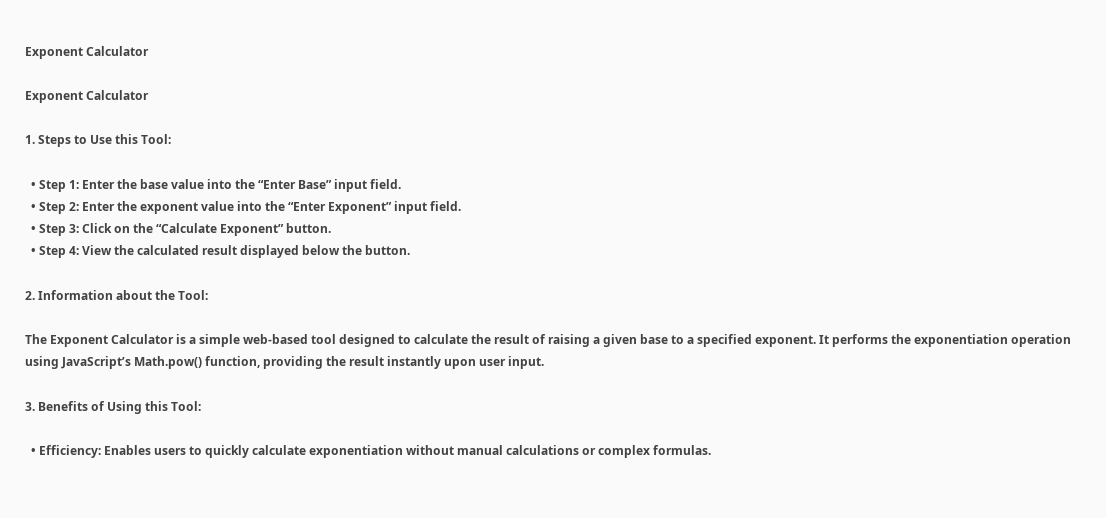Exponent Calculator

Exponent Calculator

1. Steps to Use this Tool:

  • Step 1: Enter the base value into the “Enter Base” input field.
  • Step 2: Enter the exponent value into the “Enter Exponent” input field.
  • Step 3: Click on the “Calculate Exponent” button.
  • Step 4: View the calculated result displayed below the button.

2. Information about the Tool:

The Exponent Calculator is a simple web-based tool designed to calculate the result of raising a given base to a specified exponent. It performs the exponentiation operation using JavaScript’s Math.pow() function, providing the result instantly upon user input.

3. Benefits of Using this Tool:

  • Efficiency: Enables users to quickly calculate exponentiation without manual calculations or complex formulas.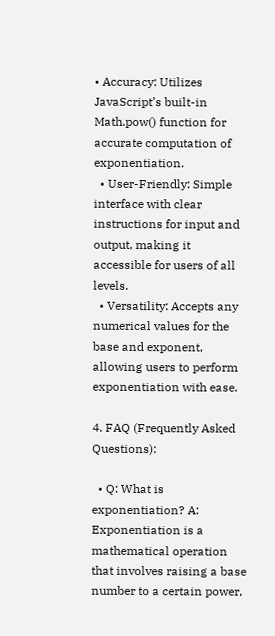• Accuracy: Utilizes JavaScript’s built-in Math.pow() function for accurate computation of exponentiation.
  • User-Friendly: Simple interface with clear instructions for input and output, making it accessible for users of all levels.
  • Versatility: Accepts any numerical values for the base and exponent, allowing users to perform exponentiation with ease.

4. FAQ (Frequently Asked Questions):

  • Q: What is exponentiation? A: Exponentiation is a mathematical operation that involves raising a base number to a certain power,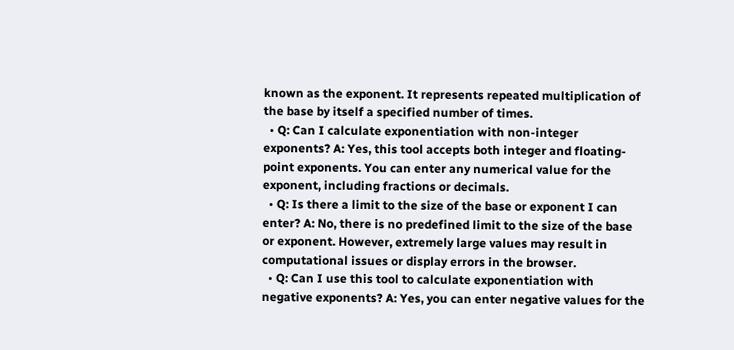known as the exponent. It represents repeated multiplication of the base by itself a specified number of times.
  • Q: Can I calculate exponentiation with non-integer exponents? A: Yes, this tool accepts both integer and floating-point exponents. You can enter any numerical value for the exponent, including fractions or decimals.
  • Q: Is there a limit to the size of the base or exponent I can enter? A: No, there is no predefined limit to the size of the base or exponent. However, extremely large values may result in computational issues or display errors in the browser.
  • Q: Can I use this tool to calculate exponentiation with negative exponents? A: Yes, you can enter negative values for the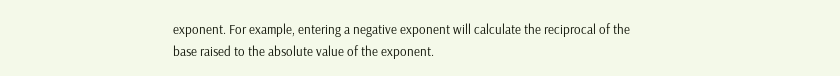exponent. For example, entering a negative exponent will calculate the reciprocal of the base raised to the absolute value of the exponent.